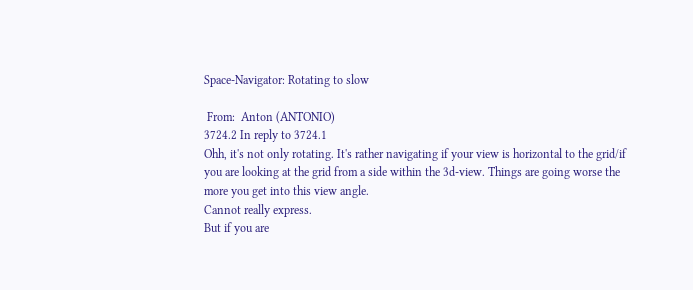Space-Navigator: Rotating to slow

 From:  Anton (ANTONIO)
3724.2 In reply to 3724.1
Ohh, it's not only rotating. It's rather navigating if your view is horizontal to the grid/if you are looking at the grid from a side within the 3d-view. Things are going worse the more you get into this view angle.
Cannot really express.
But if you are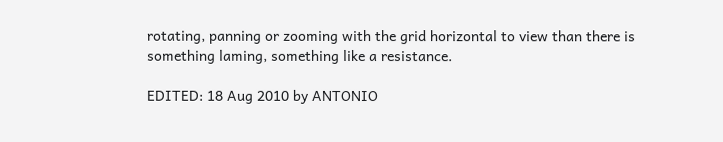rotating, panning or zooming with the grid horizontal to view than there is something laming, something like a resistance.

EDITED: 18 Aug 2010 by ANTONIO